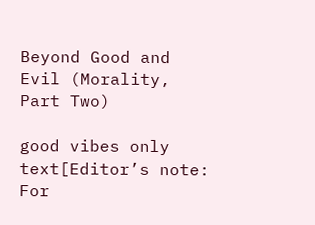Beyond Good and Evil (Morality, Part Two)

good vibes only text[Editor’s note: For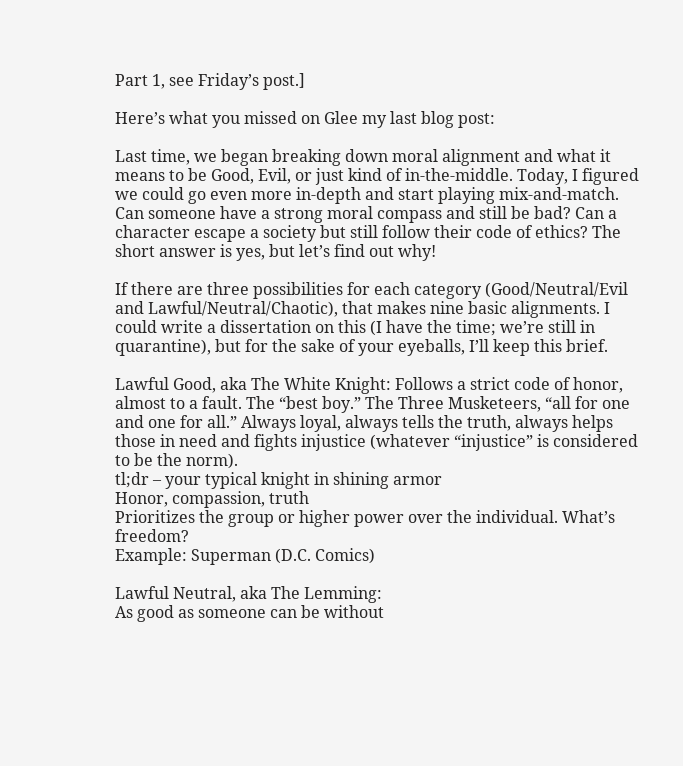Part 1, see Friday’s post.]

Here’s what you missed on Glee my last blog post:

Last time, we began breaking down moral alignment and what it means to be Good, Evil, or just kind of in-the-middle. Today, I figured we could go even more in-depth and start playing mix-and-match. Can someone have a strong moral compass and still be bad? Can a character escape a society but still follow their code of ethics? The short answer is yes, but let’s find out why!

If there are three possibilities for each category (Good/Neutral/Evil and Lawful/Neutral/Chaotic), that makes nine basic alignments. I could write a dissertation on this (I have the time; we’re still in quarantine), but for the sake of your eyeballs, I’ll keep this brief.

Lawful Good, aka The White Knight: Follows a strict code of honor, almost to a fault. The “best boy.” The Three Musketeers, “all for one and one for all.” Always loyal, always tells the truth, always helps those in need and fights injustice (whatever “injustice” is considered to be the norm).
tl;dr – your typical knight in shining armor
Honor, compassion, truth
Prioritizes the group or higher power over the individual. What’s freedom?
Example: Superman (D.C. Comics)

Lawful Neutral, aka The Lemming:
As good as someone can be without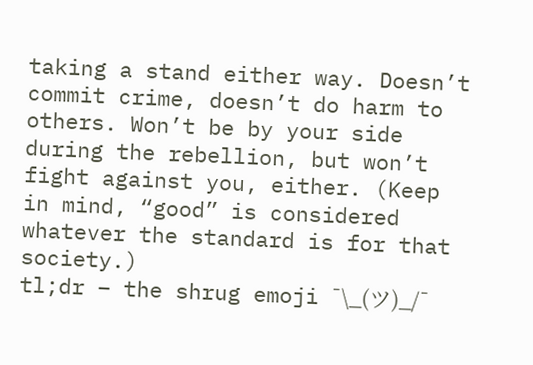taking a stand either way. Doesn’t commit crime, doesn’t do harm to others. Won’t be by your side during the rebellion, but won’t fight against you, either. (Keep in mind, “good” is considered whatever the standard is for that society.)
tl;dr – the shrug emoji ¯\_(ツ)_/¯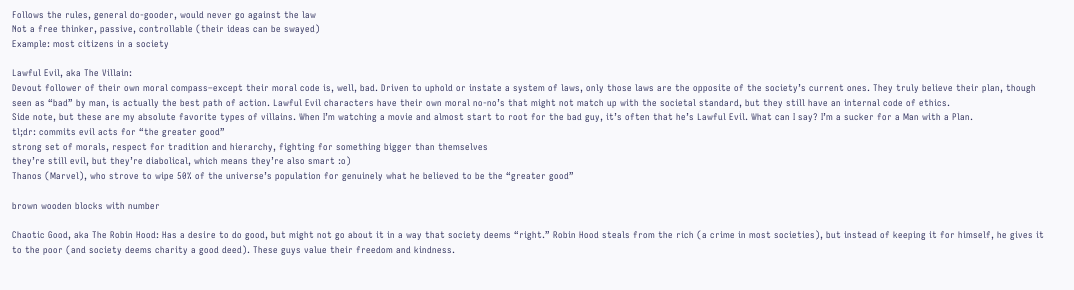Follows the rules, general do-gooder, would never go against the law
Not a free thinker, passive, controllable (their ideas can be swayed)
Example: most citizens in a society

Lawful Evil, aka The Villain:
Devout follower of their own moral compass–except their moral code is, well, bad. Driven to uphold or instate a system of laws, only those laws are the opposite of the society’s current ones. They truly believe their plan, though seen as “bad” by man, is actually the best path of action. Lawful Evil characters have their own moral no-no’s that might not match up with the societal standard, but they still have an internal code of ethics.
Side note, but these are my absolute favorite types of villains. When I’m watching a movie and almost start to root for the bad guy, it’s often that he’s Lawful Evil. What can I say? I’m a sucker for a Man with a Plan.
tl;dr: commits evil acts for “the greater good”
strong set of morals, respect for tradition and hierarchy, fighting for something bigger than themselves
they’re still evil, but they’re diabolical, which means they’re also smart :o)
Thanos (Marvel), who strove to wipe 50% of the universe’s population for genuinely what he believed to be the “greater good”

brown wooden blocks with number

Chaotic Good, aka The Robin Hood: Has a desire to do good, but might not go about it in a way that society deems “right.” Robin Hood steals from the rich (a crime in most societies), but instead of keeping it for himself, he gives it to the poor (and society deems charity a good deed). These guys value their freedom and kindness.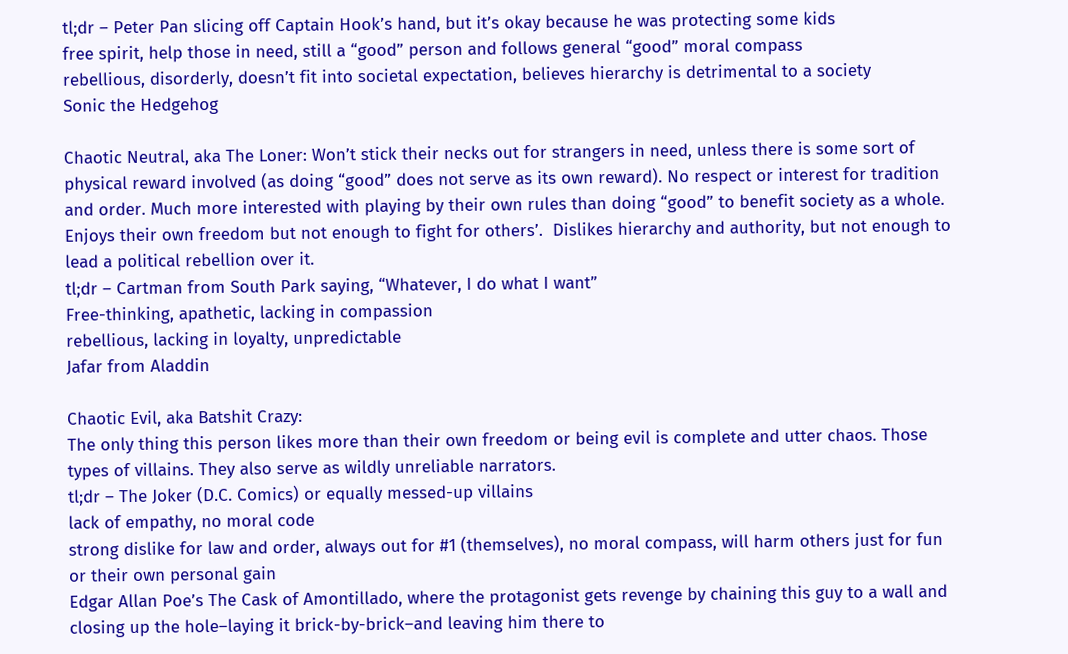tl;dr – Peter Pan slicing off Captain Hook’s hand, but it’s okay because he was protecting some kids
free spirit, help those in need, still a “good” person and follows general “good” moral compass
rebellious, disorderly, doesn’t fit into societal expectation, believes hierarchy is detrimental to a society
Sonic the Hedgehog

Chaotic Neutral, aka The Loner: Won’t stick their necks out for strangers in need, unless there is some sort of physical reward involved (as doing “good” does not serve as its own reward). No respect or interest for tradition and order. Much more interested with playing by their own rules than doing “good” to benefit society as a whole. Enjoys their own freedom but not enough to fight for others’.  Dislikes hierarchy and authority, but not enough to lead a political rebellion over it.
tl;dr – Cartman from South Park saying, “Whatever, I do what I want”
Free-thinking, apathetic, lacking in compassion
rebellious, lacking in loyalty, unpredictable
Jafar from Aladdin

Chaotic Evil, aka Batshit Crazy:
The only thing this person likes more than their own freedom or being evil is complete and utter chaos. Those types of villains. They also serve as wildly unreliable narrators.
tl;dr – The Joker (D.C. Comics) or equally messed-up villains
lack of empathy, no moral code
strong dislike for law and order, always out for #1 (themselves), no moral compass, will harm others just for fun or their own personal gain
Edgar Allan Poe’s The Cask of Amontillado, where the protagonist gets revenge by chaining this guy to a wall and closing up the hole–laying it brick-by-brick–and leaving him there to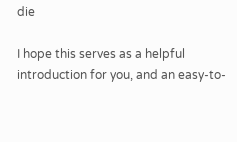die

I hope this serves as a helpful introduction for you, and an easy-to-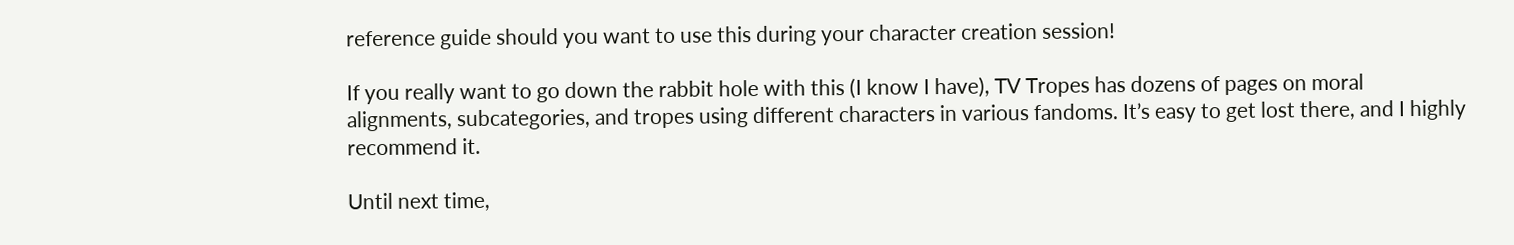reference guide should you want to use this during your character creation session!

If you really want to go down the rabbit hole with this (I know I have), TV Tropes has dozens of pages on moral alignments, subcategories, and tropes using different characters in various fandoms. It’s easy to get lost there, and I highly recommend it.

Until next time,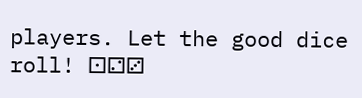players. Let the good dice roll! ⚀⚁⚂